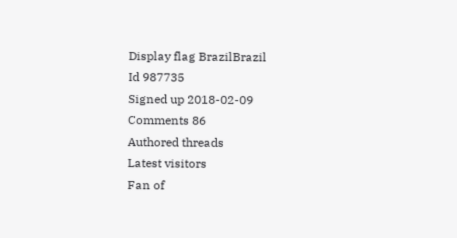Display flag BrazilBrazil
Id 987735
Signed up 2018-02-09
Comments 86
Authored threads
Latest visitors
Fan of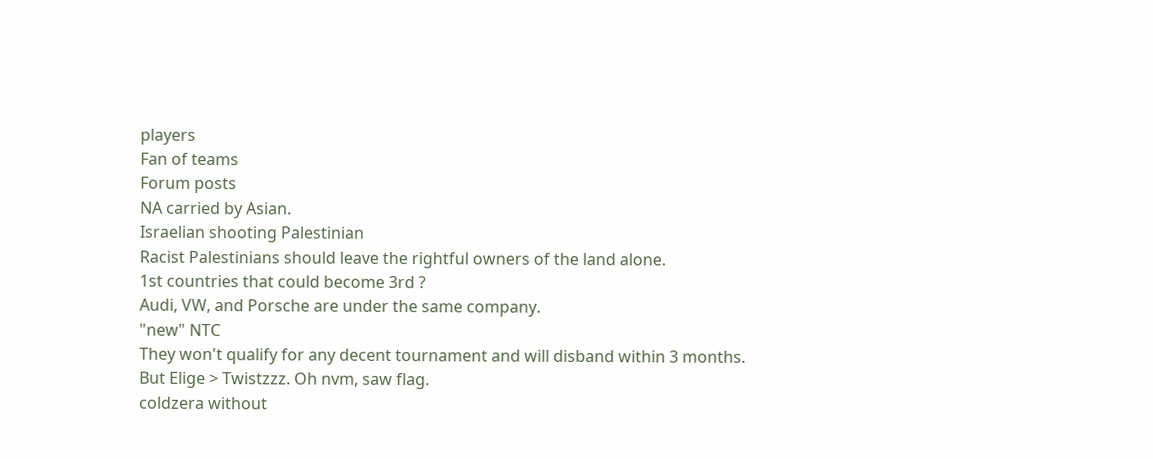players
Fan of teams
Forum posts
NA carried by Asian.
Israelian shooting Palestinian
Racist Palestinians should leave the rightful owners of the land alone.
1st countries that could become 3rd ?
Audi, VW, and Porsche are under the same company.
"new" NTC
They won't qualify for any decent tournament and will disband within 3 months.
But Elige > Twistzzz. Oh nvm, saw flag.
coldzera without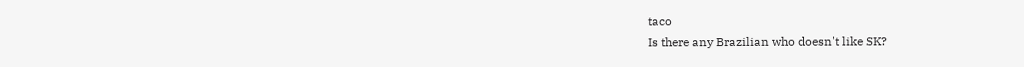taco
Is there any Brazilian who doesn't like SK?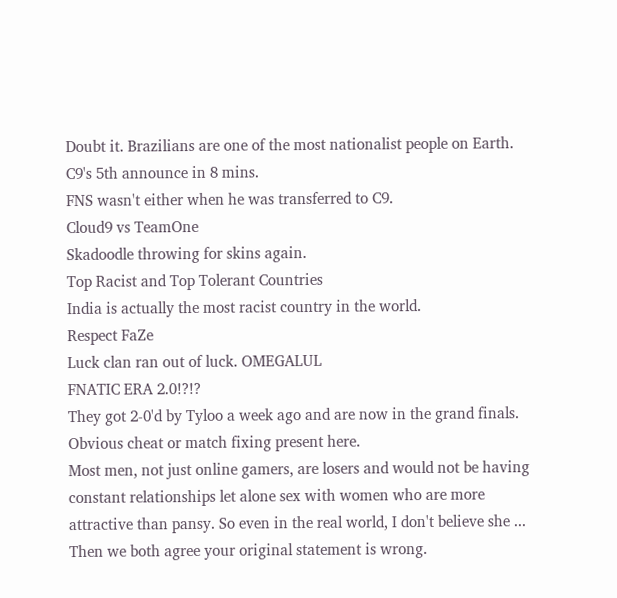Doubt it. Brazilians are one of the most nationalist people on Earth.
C9's 5th announce in 8 mins.
FNS wasn't either when he was transferred to C9.
Cloud9 vs TeamOne
Skadoodle throwing for skins again.
Top Racist and Top Tolerant Countries
India is actually the most racist country in the world.
Respect FaZe
Luck clan ran out of luck. OMEGALUL
FNATIC ERA 2.0!?!?
They got 2-0'd by Tyloo a week ago and are now in the grand finals. Obvious cheat or match fixing present here.
Most men, not just online gamers, are losers and would not be having constant relationships let alone sex with women who are more attractive than pansy. So even in the real world, I don't believe she ...
Then we both agree your original statement is wrong.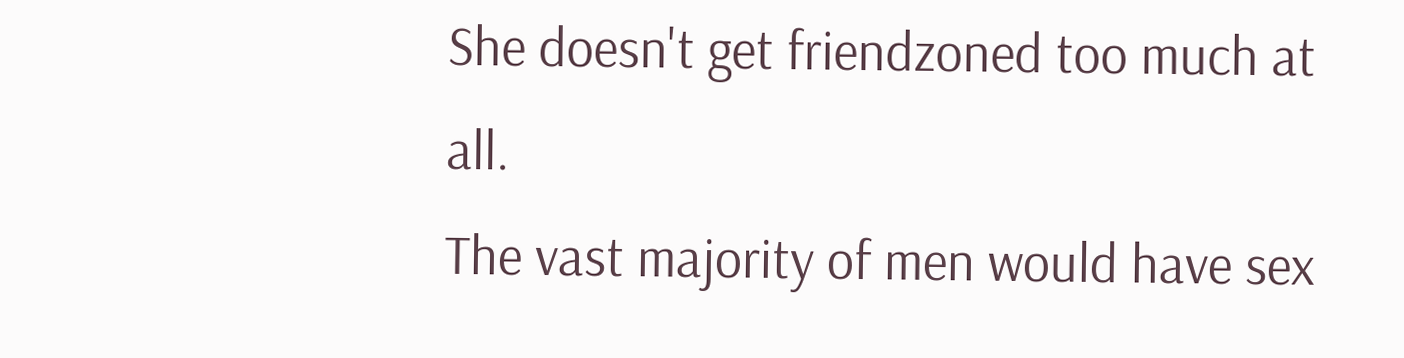She doesn't get friendzoned too much at all.
The vast majority of men would have sex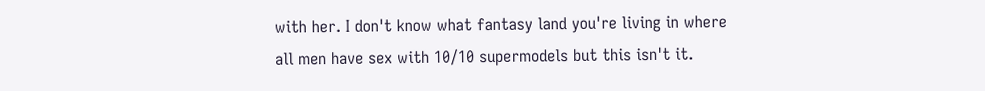with her. I don't know what fantasy land you're living in where all men have sex with 10/10 supermodels but this isn't it.